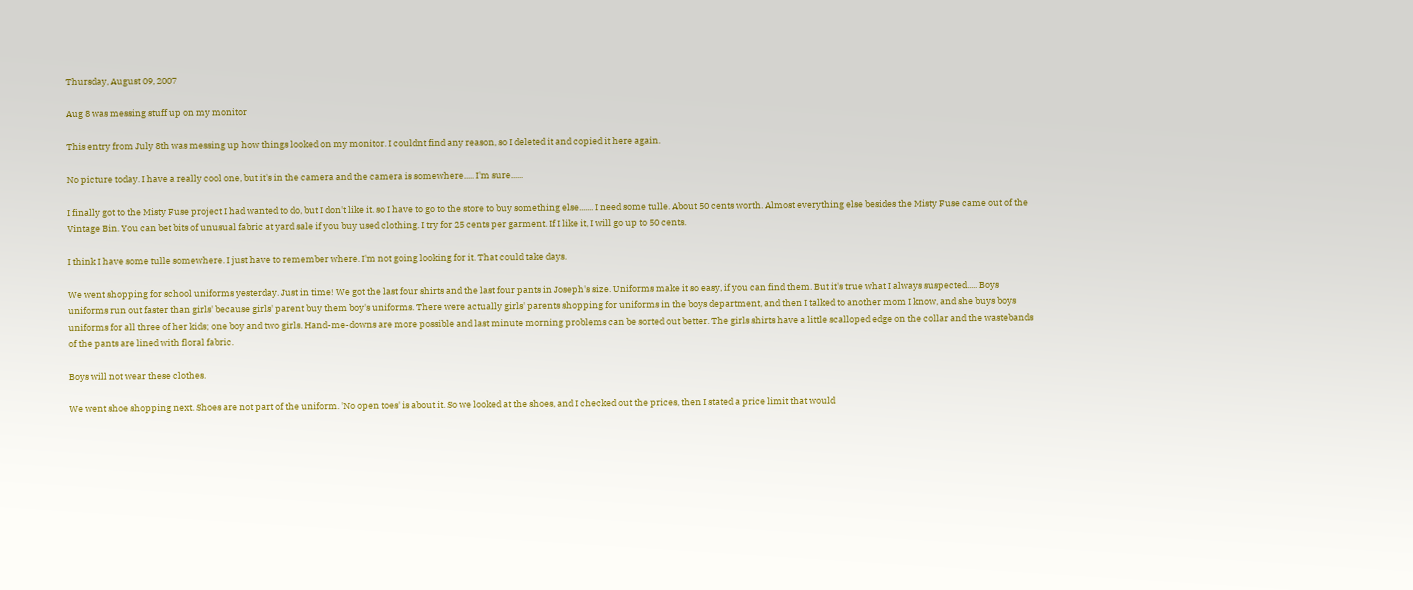Thursday, August 09, 2007

Aug 8 was messing stuff up on my monitor

This entry from July 8th was messing up how things looked on my monitor. I couldnt find any reason, so I deleted it and copied it here again.

No picture today. I have a really cool one, but it's in the camera and the camera is somewhere..... I'm sure......

I finally got to the Misty Fuse project I had wanted to do, but I don't like it. so I have to go to the store to buy something else....... I need some tulle. About 50 cents worth. Almost everything else besides the Misty Fuse came out of the Vintage Bin. You can bet bits of unusual fabric at yard sale if you buy used clothing. I try for 25 cents per garment. If I like it, I will go up to 50 cents.

I think I have some tulle somewhere. I just have to remember where. I'm not going looking for it. That could take days.

We went shopping for school uniforms yesterday. Just in time! We got the last four shirts and the last four pants in Joseph's size. Uniforms make it so easy, if you can find them. But it's true what I always suspected..... Boys uniforms run out faster than girls' because girls' parent buy them boy's uniforms. There were actually girls' parents shopping for uniforms in the boys department, and then I talked to another mom I know, and she buys boys uniforms for all three of her kids; one boy and two girls. Hand-me-downs are more possible and last minute morning problems can be sorted out better. The girls shirts have a little scalloped edge on the collar and the wastebands of the pants are lined with floral fabric.

Boys will not wear these clothes.

We went shoe shopping next. Shoes are not part of the uniform. 'No open toes' is about it. So we looked at the shoes, and I checked out the prices, then I stated a price limit that would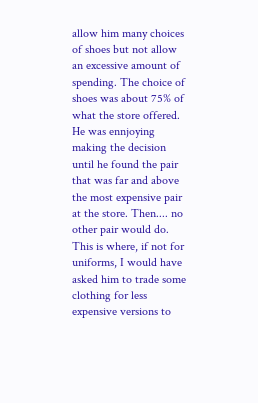allow him many choices of shoes but not allow an excessive amount of spending. The choice of shoes was about 75% of what the store offered. He was ennjoying making the decision until he found the pair that was far and above the most expensive pair at the store. Then.... no other pair would do. This is where, if not for uniforms, I would have asked him to trade some clothing for less expensive versions to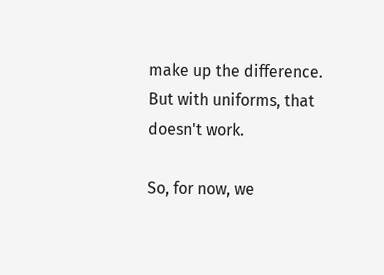make up the difference. But with uniforms, that doesn't work.

So, for now, we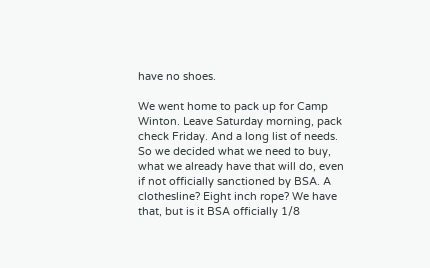have no shoes.

We went home to pack up for Camp Winton. Leave Saturday morning, pack check Friday. And a long list of needs. So we decided what we need to buy, what we already have that will do, even if not officially sanctioned by BSA. A clothesline? Eight inch rope? We have that, but is it BSA officially 1/8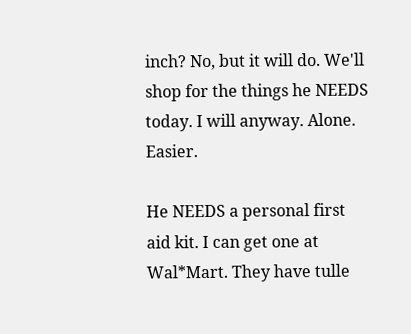inch? No, but it will do. We'll shop for the things he NEEDS today. I will anyway. Alone. Easier.

He NEEDS a personal first aid kit. I can get one at Wal*Mart. They have tulle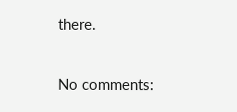there.

No comments: